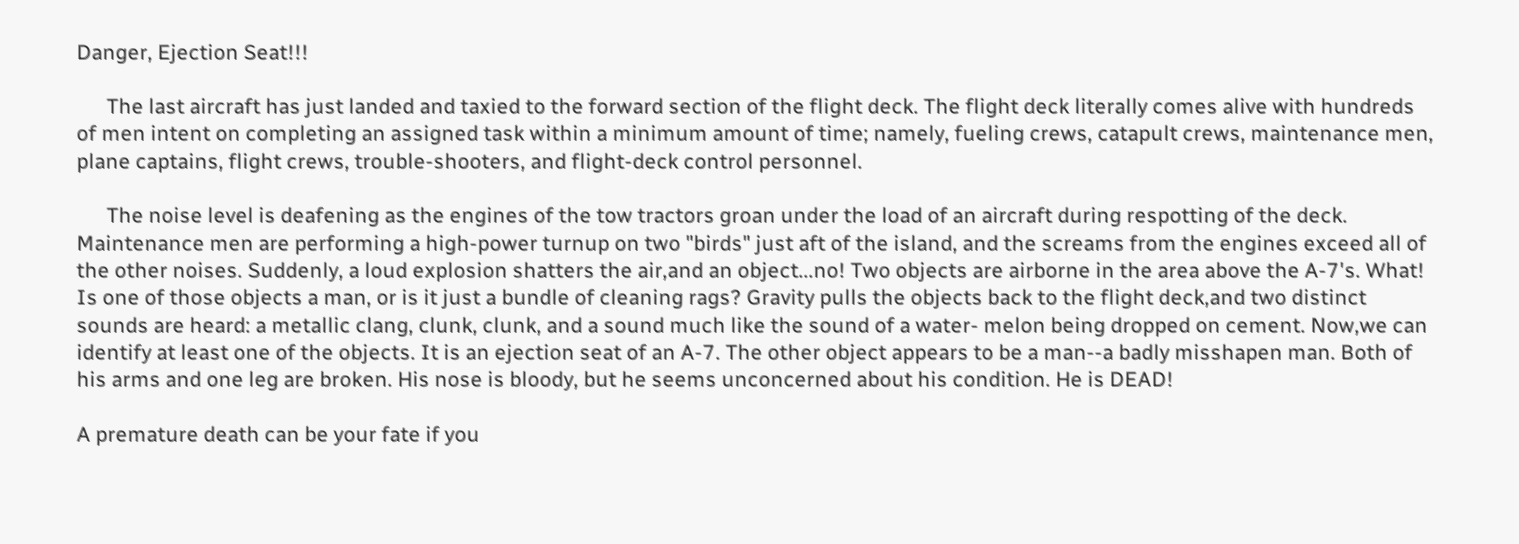Danger, Ejection Seat!!!

      The last aircraft has just landed and taxied to the forward section of the flight deck. The flight deck literally comes alive with hundreds of men intent on completing an assigned task within a minimum amount of time; namely, fueling crews, catapult crews, maintenance men, plane captains, flight crews, trouble-shooters, and flight-deck control personnel.

      The noise level is deafening as the engines of the tow tractors groan under the load of an aircraft during respotting of the deck. Maintenance men are performing a high-power turnup on two "birds" just aft of the island, and the screams from the engines exceed all of the other noises. Suddenly, a loud explosion shatters the air,and an object...no! Two objects are airborne in the area above the A-7's. What! Is one of those objects a man, or is it just a bundle of cleaning rags? Gravity pulls the objects back to the flight deck,and two distinct sounds are heard: a metallic clang, clunk, clunk, and a sound much like the sound of a water- melon being dropped on cement. Now,we can identify at least one of the objects. It is an ejection seat of an A-7. The other object appears to be a man--a badly misshapen man. Both of his arms and one leg are broken. His nose is bloody, but he seems unconcerned about his condition. He is DEAD!

A premature death can be your fate if you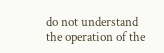do not understand the operation of the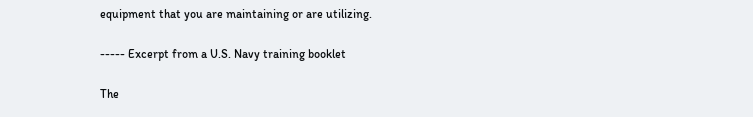equipment that you are maintaining or are utilizing.

----- Excerpt from a U.S. Navy training booklet

The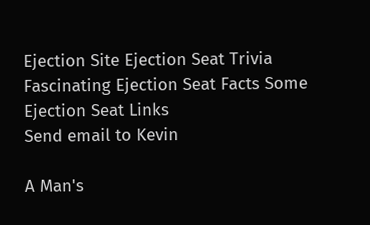Ejection Site Ejection Seat Trivia
Fascinating Ejection Seat Facts Some Ejection Seat Links
Send email to Kevin

A Man's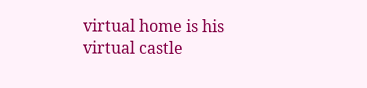virtual home is his virtual castle